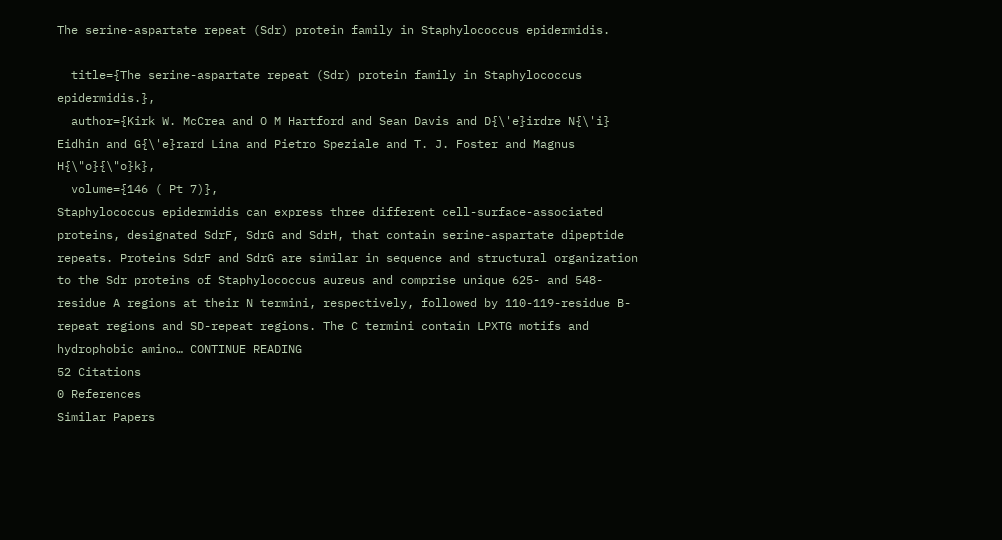The serine-aspartate repeat (Sdr) protein family in Staphylococcus epidermidis.

  title={The serine-aspartate repeat (Sdr) protein family in Staphylococcus epidermidis.},
  author={Kirk W. McCrea and O M Hartford and Sean Davis and D{\'e}irdre N{\'i} Eidhin and G{\'e}rard Lina and Pietro Speziale and T. J. Foster and Magnus H{\"o}{\"o}k},
  volume={146 ( Pt 7)},
Staphylococcus epidermidis can express three different cell-surface-associated proteins, designated SdrF, SdrG and SdrH, that contain serine-aspartate dipeptide repeats. Proteins SdrF and SdrG are similar in sequence and structural organization to the Sdr proteins of Staphylococcus aureus and comprise unique 625- and 548-residue A regions at their N termini, respectively, followed by 110-119-residue B-repeat regions and SD-repeat regions. The C termini contain LPXTG motifs and hydrophobic amino… CONTINUE READING
52 Citations
0 References
Similar Papers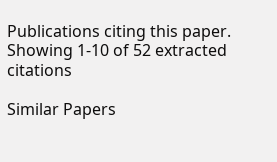Publications citing this paper.
Showing 1-10 of 52 extracted citations

Similar Papers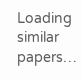Loading similar papers…